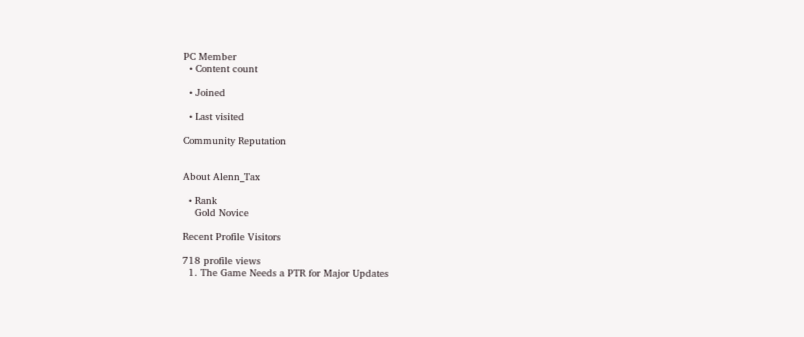PC Member
  • Content count

  • Joined

  • Last visited

Community Reputation


About Alenn_Tax

  • Rank
    Gold Novice

Recent Profile Visitors

718 profile views
  1. The Game Needs a PTR for Major Updates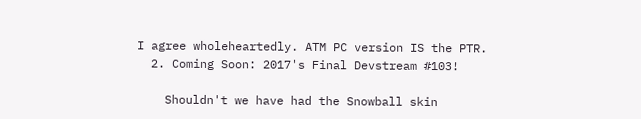I agree wholeheartedly. ATM PC version IS the PTR.
  2. Coming Soon: 2017's Final Devstream #103!

    Shouldn't we have had the Snowball skin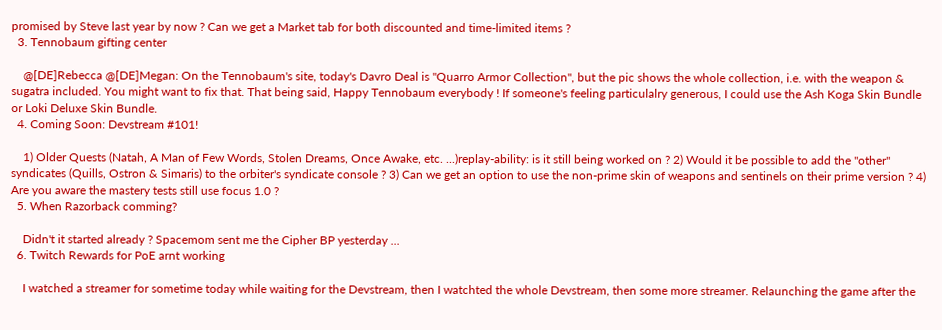promised by Steve last year by now ? Can we get a Market tab for both discounted and time-limited items ?
  3. Tennobaum gifting center

    @[DE]Rebecca @[DE]Megan: On the Tennobaum's site, today's Davro Deal is "Quarro Armor Collection", but the pic shows the whole collection, i.e. with the weapon & sugatra included. You might want to fix that. That being said, Happy Tennobaum everybody ! If someone's feeling particulalry generous, I could use the Ash Koga Skin Bundle or Loki Deluxe Skin Bundle.
  4. Coming Soon: Devstream #101!

    1) Older Quests (Natah, A Man of Few Words, Stolen Dreams, Once Awake, etc. ...)replay-ability: is it still being worked on ? 2) Would it be possible to add the "other" syndicates (Quills, Ostron & Simaris) to the orbiter's syndicate console ? 3) Can we get an option to use the non-prime skin of weapons and sentinels on their prime version ? 4) Are you aware the mastery tests still use focus 1.0 ?
  5. When Razorback comming?

    Didn't it started already ? Spacemom sent me the Cipher BP yesterday ...
  6. Twitch Rewards for PoE arnt working

    I watched a streamer for sometime today while waiting for the Devstream, then I watchted the whole Devstream, then some more streamer. Relaunching the game after the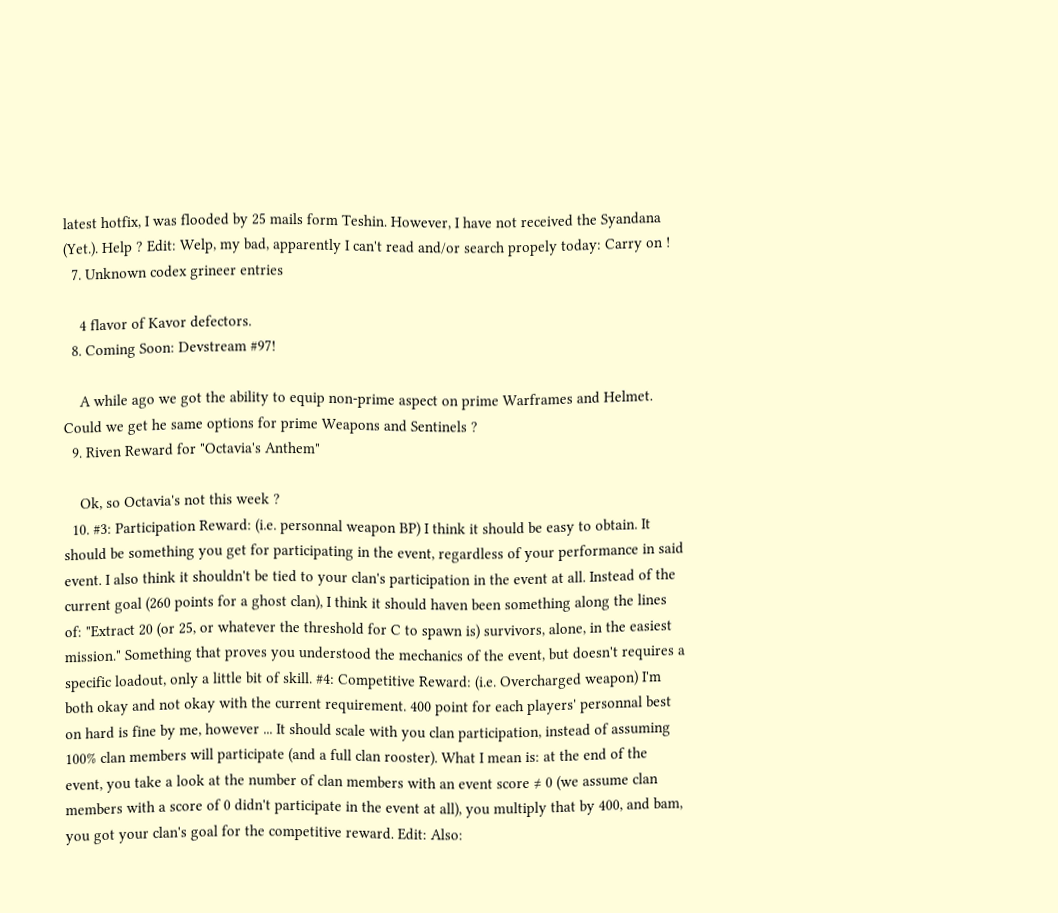latest hotfix, I was flooded by 25 mails form Teshin. However, I have not received the Syandana (Yet.). Help ? Edit: Welp, my bad, apparently I can't read and/or search propely today: Carry on !
  7. Unknown codex grineer entries

    4 flavor of Kavor defectors.
  8. Coming Soon: Devstream #97!

    A while ago we got the ability to equip non-prime aspect on prime Warframes and Helmet. Could we get he same options for prime Weapons and Sentinels ?
  9. Riven Reward for "Octavia's Anthem"

    Ok, so Octavia's not this week ?
  10. #3: Participation Reward: (i.e. personnal weapon BP) I think it should be easy to obtain. It should be something you get for participating in the event, regardless of your performance in said event. I also think it shouldn't be tied to your clan's participation in the event at all. Instead of the current goal (260 points for a ghost clan), I think it should haven been something along the lines of: "Extract 20 (or 25, or whatever the threshold for C to spawn is) survivors, alone, in the easiest mission." Something that proves you understood the mechanics of the event, but doesn't requires a specific loadout, only a little bit of skill. #4: Competitive Reward: (i.e. Overcharged weapon) I'm both okay and not okay with the current requirement. 400 point for each players' personnal best on hard is fine by me, however ... It should scale with you clan participation, instead of assuming 100% clan members will participate (and a full clan rooster). What I mean is: at the end of the event, you take a look at the number of clan members with an event score ≠ 0 (we assume clan members with a score of 0 didn't participate in the event at all), you multiply that by 400, and bam, you got your clan's goal for the competitive reward. Edit: Also: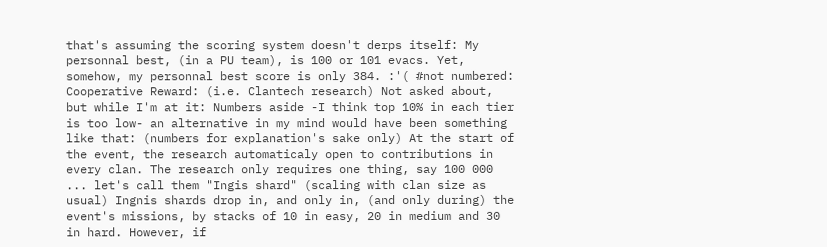that's assuming the scoring system doesn't derps itself: My personnal best, (in a PU team), is 100 or 101 evacs. Yet, somehow, my personnal best score is only 384. :'( #not numbered: Cooperative Reward: (i.e. Clantech research) Not asked about, but while I'm at it: Numbers aside -I think top 10% in each tier is too low- an alternative in my mind would have been something like that: (numbers for explanation's sake only) At the start of the event, the research automaticaly open to contributions in every clan. The research only requires one thing, say 100 000 ... let's call them "Ingis shard" (scaling with clan size as usual) Ingnis shards drop in, and only in, (and only during) the event's missions, by stacks of 10 in easy, 20 in medium and 30 in hard. However, if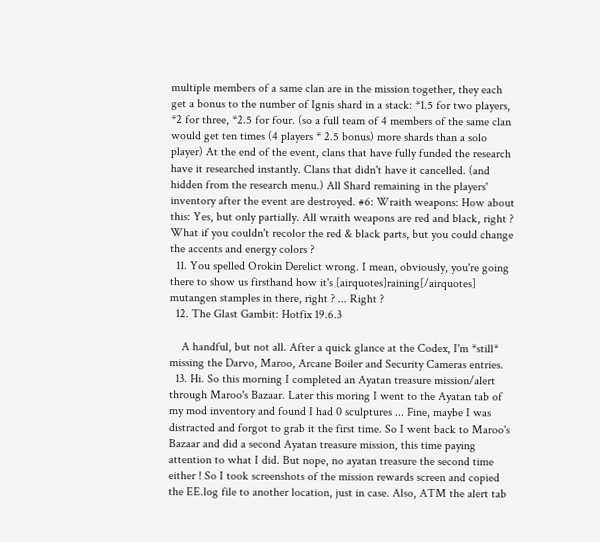multiple members of a same clan are in the mission together, they each get a bonus to the number of Ignis shard in a stack: *1.5 for two players, *2 for three, *2.5 for four. (so a full team of 4 members of the same clan would get ten times (4 players * 2.5 bonus) more shards than a solo player) At the end of the event, clans that have fully funded the research have it researched instantly. Clans that didn't have it cancelled. (and hidden from the research menu.) All Shard remaining in the players' inventory after the event are destroyed. #6: Wraith weapons: How about this: Yes, but only partially. All wraith weapons are red and black, right ? What if you couldn't recolor the red & black parts, but you could change the accents and energy colors ?
  11. You spelled Orokin Derelict wrong. I mean, obviously, you're going there to show us firsthand how it's [airquotes]raining[/airquotes] mutangen stamples in there, right ? ... Right ?
  12. The Glast Gambit: Hotfix 19.6.3

    A handful, but not all. After a quick glance at the Codex, I'm *still* missing the Darvo, Maroo, Arcane Boiler and Security Cameras entries.
  13. Hi. So this morning I completed an Ayatan treasure mission/alert through Maroo's Bazaar. Later this moring I went to the Ayatan tab of my mod inventory and found I had 0 sculptures ... Fine, maybe I was distracted and forgot to grab it the first time. So I went back to Maroo's Bazaar and did a second Ayatan treasure mission, this time paying attention to what I did. But nope, no ayatan treasure the second time either ! So I took screenshots of the mission rewards screen and copied the EE.log file to another location, just in case. Also, ATM the alert tab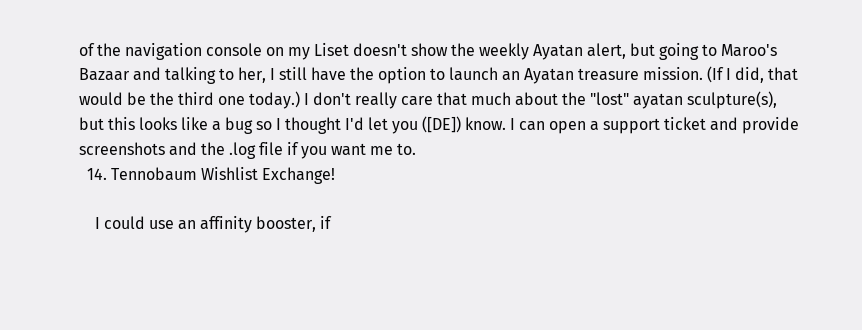of the navigation console on my Liset doesn't show the weekly Ayatan alert, but going to Maroo's Bazaar and talking to her, I still have the option to launch an Ayatan treasure mission. (If I did, that would be the third one today.) I don't really care that much about the "lost" ayatan sculpture(s), but this looks like a bug so I thought I'd let you ([DE]) know. I can open a support ticket and provide screenshots and the .log file if you want me to.
  14. Tennobaum Wishlist Exchange!

    I could use an affinity booster, if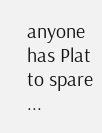anyone has Plat to spare ...